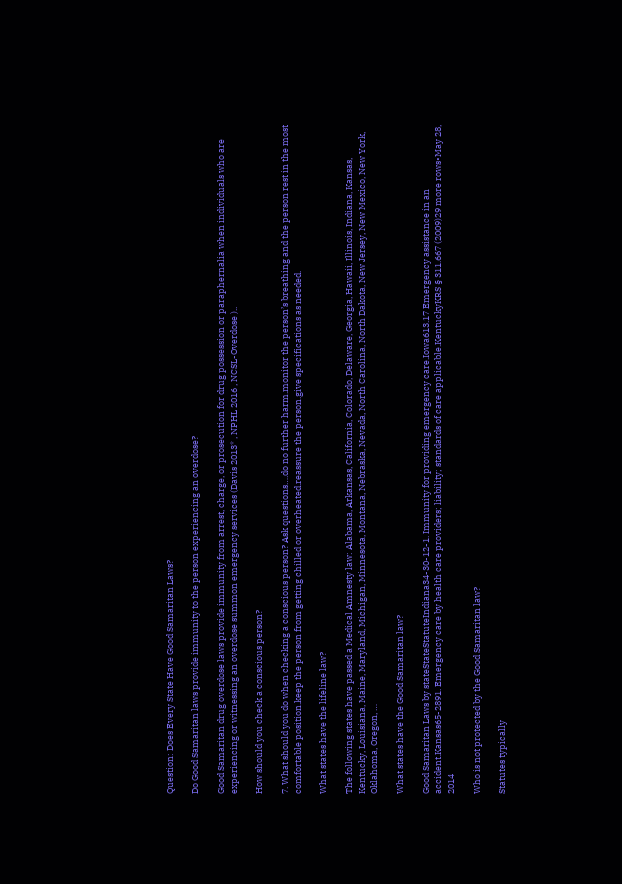Question: Does Every State Have Good Samaritan Laws?

Do Good Samaritan laws provide immunity to the person experiencing an overdose?

Good Samaritan drug overdose laws provide immunity from arrest, charge, or prosecution for drug possession or paraphernalia when individuals who are experiencing or witnessing an overdose summon emergency services (Davis 2013* , NPHL 2016 , NCSL-Overdose )..

How should you check a conscious person?

7. What should you do when checking a conscious person? Ask questions….do no further harm.monitor the person’s breathing and the person rest in the most comfortable position.keep the person from getting chilled or overheated.reassure the person.give specifications as needed.

What states have the lifeline law?

The following states have passed a Medical Amnesty law: Alabama, Arkansas, California, Colorado, Delaware, Georgia, Hawaii, Illinois, Indiana, Kansas, Kentucky, Louisiana, Maine, Maryland, Michigan, Minnesota, Montana, Nebraska, Nevada, North Carolina, North Dakota, New Jersey, New Mexico, New York, Oklahoma, Oregon, …

What states have the Good Samaritan law?

Good Samaritan Laws by stateStateStatuteIndiana34-30-12-1. Immunity for providing emergency care.Iowa613.17 Emergency assistance in an accident.Kansas65-2891. Emergency care by health care providers; liability; standards of care applicable.KentuckyKRS § 311.667 (2009)29 more rows•May 28, 2014

Who is not protected by the Good Samaritan law?

Statutes typically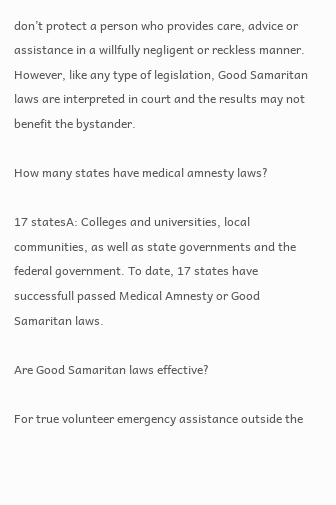don’t protect a person who provides care, advice or assistance in a willfully negligent or reckless manner. However, like any type of legislation, Good Samaritan laws are interpreted in court and the results may not benefit the bystander.

How many states have medical amnesty laws?

17 statesA: Colleges and universities, local communities, as well as state governments and the federal government. To date, 17 states have successfull passed Medical Amnesty or Good Samaritan laws.

Are Good Samaritan laws effective?

For true volunteer emergency assistance outside the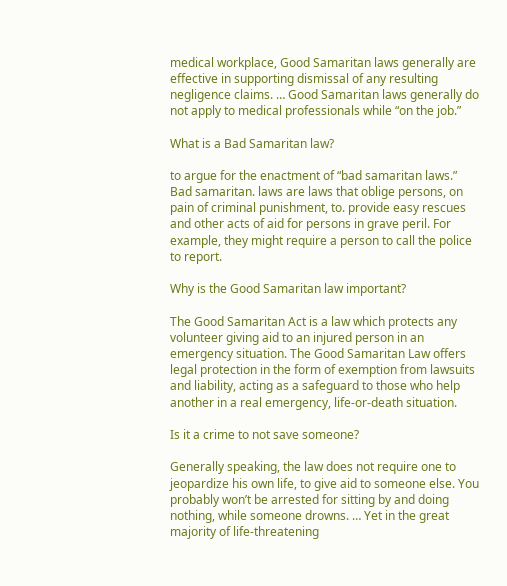medical workplace, Good Samaritan laws generally are effective in supporting dismissal of any resulting negligence claims. … Good Samaritan laws generally do not apply to medical professionals while “on the job.”

What is a Bad Samaritan law?

to argue for the enactment of “bad samaritan laws.” Bad samaritan. laws are laws that oblige persons, on pain of criminal punishment, to. provide easy rescues and other acts of aid for persons in grave peril. For example, they might require a person to call the police to report.

Why is the Good Samaritan law important?

The Good Samaritan Act is a law which protects any volunteer giving aid to an injured person in an emergency situation. The Good Samaritan Law offers legal protection in the form of exemption from lawsuits and liability, acting as a safeguard to those who help another in a real emergency, life-or-death situation.

Is it a crime to not save someone?

Generally speaking, the law does not require one to jeopardize his own life, to give aid to someone else. You probably won’t be arrested for sitting by and doing nothing, while someone drowns. … Yet in the great majority of life-threatening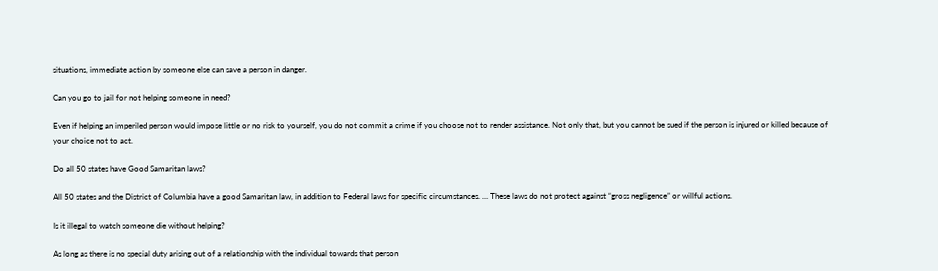situations, immediate action by someone else can save a person in danger.

Can you go to jail for not helping someone in need?

Even if helping an imperiled person would impose little or no risk to yourself, you do not commit a crime if you choose not to render assistance. Not only that, but you cannot be sued if the person is injured or killed because of your choice not to act.

Do all 50 states have Good Samaritan laws?

All 50 states and the District of Columbia have a good Samaritan law, in addition to Federal laws for specific circumstances. … These laws do not protect against “gross negligence” or willful actions.

Is it illegal to watch someone die without helping?

As long as there is no special duty arising out of a relationship with the individual towards that person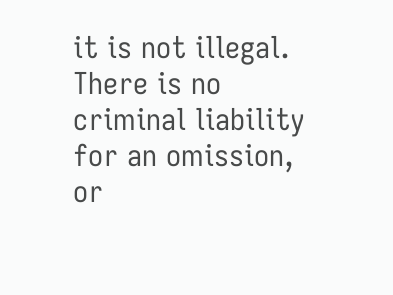it is not illegal. There is no criminal liability for an omission, or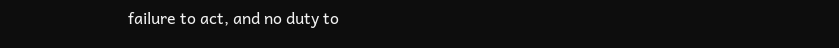failure to act, and no duty to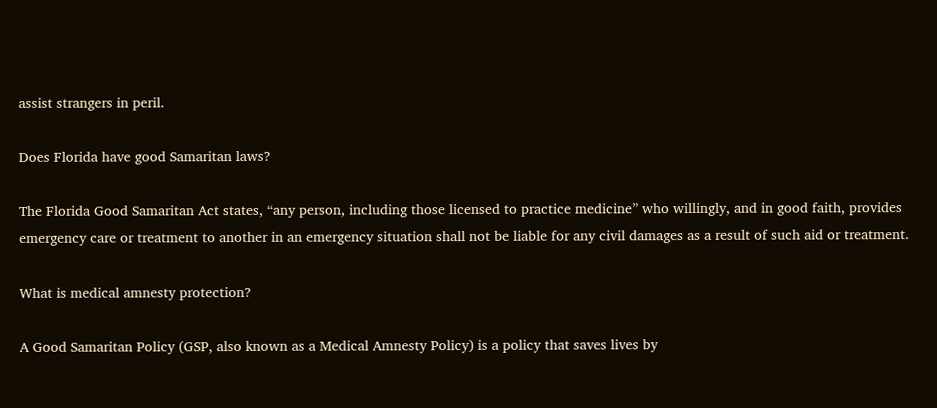assist strangers in peril.

Does Florida have good Samaritan laws?

The Florida Good Samaritan Act states, “any person, including those licensed to practice medicine” who willingly, and in good faith, provides emergency care or treatment to another in an emergency situation shall not be liable for any civil damages as a result of such aid or treatment.

What is medical amnesty protection?

A Good Samaritan Policy (GSP, also known as a Medical Amnesty Policy) is a policy that saves lives by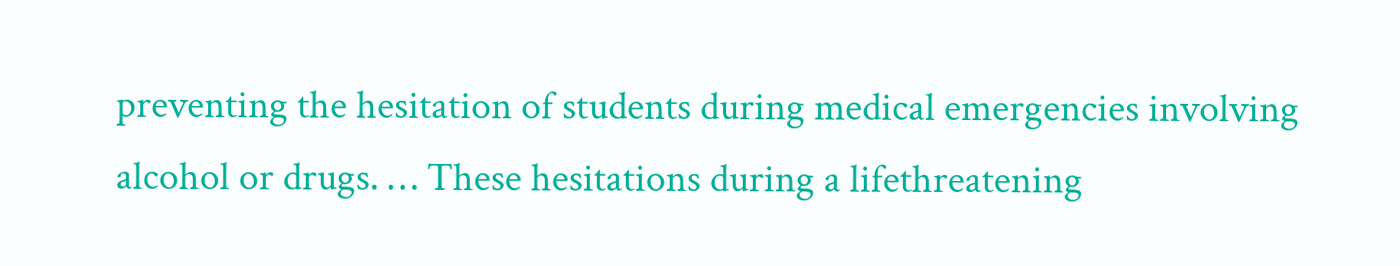preventing the hesitation of students during medical emergencies involving alcohol or drugs. … These hesitations during a lifethreatening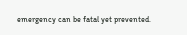emergency can be fatal yet prevented.